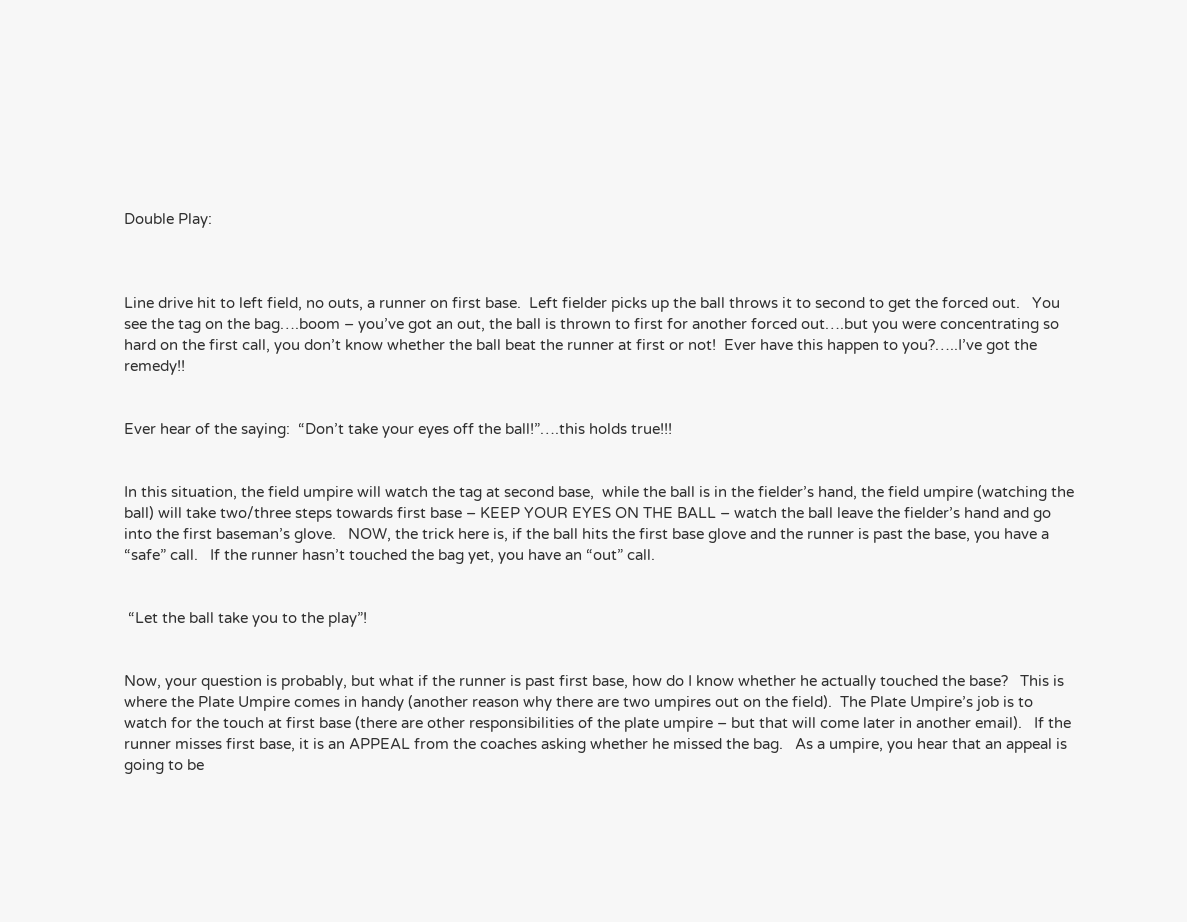Double Play:



Line drive hit to left field, no outs, a runner on first base.  Left fielder picks up the ball throws it to second to get the forced out.   You see the tag on the bag….boom – you’ve got an out, the ball is thrown to first for another forced out….but you were concentrating so hard on the first call, you don’t know whether the ball beat the runner at first or not!  Ever have this happen to you?…..I’ve got the remedy!!


Ever hear of the saying:  “Don’t take your eyes off the ball!”….this holds true!!!


In this situation, the field umpire will watch the tag at second base,  while the ball is in the fielder’s hand, the field umpire (watching the ball) will take two/three steps towards first base – KEEP YOUR EYES ON THE BALL – watch the ball leave the fielder’s hand and go into the first baseman’s glove.   NOW, the trick here is, if the ball hits the first base glove and the runner is past the base, you have a “safe” call.   If the runner hasn’t touched the bag yet, you have an “out” call.


 “Let the ball take you to the play”!


Now, your question is probably, but what if the runner is past first base, how do I know whether he actually touched the base?   This is where the Plate Umpire comes in handy (another reason why there are two umpires out on the field).  The Plate Umpire’s job is to watch for the touch at first base (there are other responsibilities of the plate umpire – but that will come later in another email).   If the runner misses first base, it is an APPEAL from the coaches asking whether he missed the bag.   As a umpire, you hear that an appeal is going to be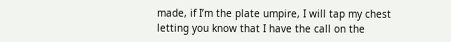made, if I’m the plate umpire, I will tap my chest letting you know that I have the call on the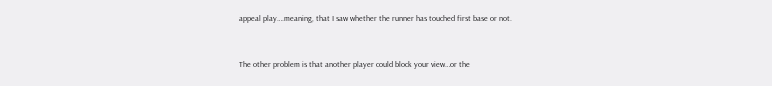appeal play….meaning, that I saw whether the runner has touched first base or not.


The other problem is that another player could block your view…or the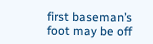first baseman’s foot may be off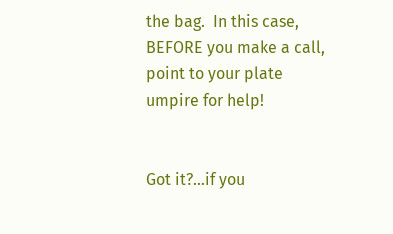the bag.  In this case,  BEFORE you make a call,  point to your plate umpire for help!


Got it?…if you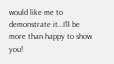would like me to demonstrate it…I’ll be more than happy to show you!